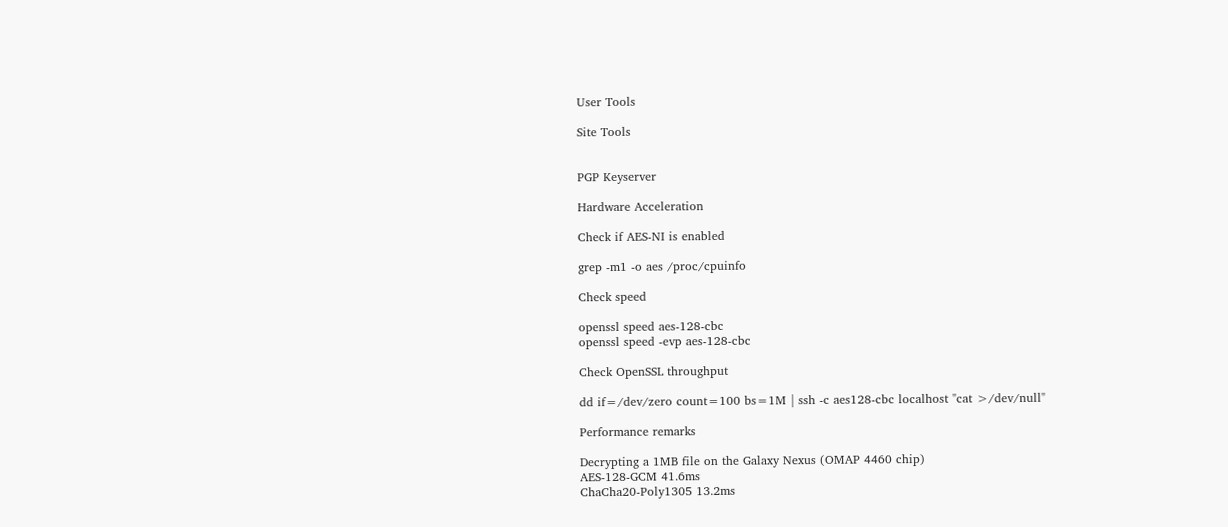User Tools

Site Tools


PGP Keyserver

Hardware Acceleration

Check if AES-NI is enabled

grep -m1 -o aes /proc/cpuinfo

Check speed

openssl speed aes-128-cbc
openssl speed -evp aes-128-cbc

Check OpenSSL throughput

dd if=/dev/zero count=100 bs=1M | ssh -c aes128-cbc localhost "cat >/dev/null"

Performance remarks

Decrypting a 1MB file on the Galaxy Nexus (OMAP 4460 chip)
AES-128-GCM 41.6ms
ChaCha20-Poly1305 13.2ms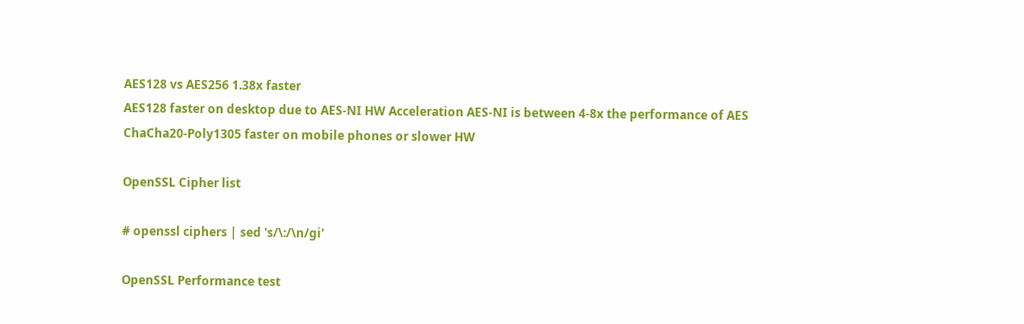AES128 vs AES256 1.38x faster
AES128 faster on desktop due to AES-NI HW Acceleration AES-NI is between 4-8x the performance of AES
ChaCha20-Poly1305 faster on mobile phones or slower HW

OpenSSL Cipher list

# openssl ciphers | sed 's/\:/\n/gi'

OpenSSL Performance test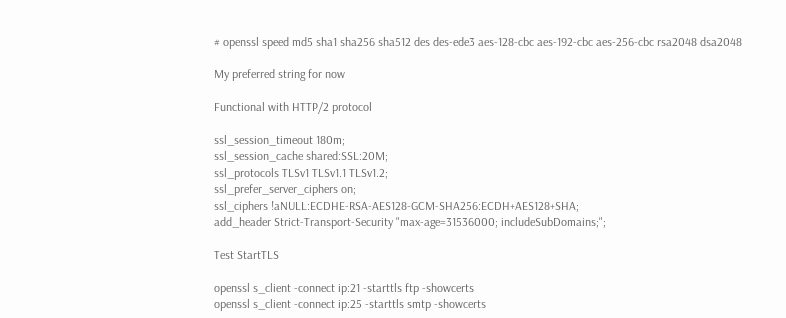# openssl speed md5 sha1 sha256 sha512 des des-ede3 aes-128-cbc aes-192-cbc aes-256-cbc rsa2048 dsa2048

My preferred string for now

Functional with HTTP/2 protocol

ssl_session_timeout 180m;
ssl_session_cache shared:SSL:20M;
ssl_protocols TLSv1 TLSv1.1 TLSv1.2;
ssl_prefer_server_ciphers on;
ssl_ciphers !aNULL:ECDHE-RSA-AES128-GCM-SHA256:ECDH+AES128+SHA;
add_header Strict-Transport-Security "max-age=31536000; includeSubDomains;";

Test StartTLS

openssl s_client -connect ip:21 -starttls ftp -showcerts
openssl s_client -connect ip:25 -starttls smtp -showcerts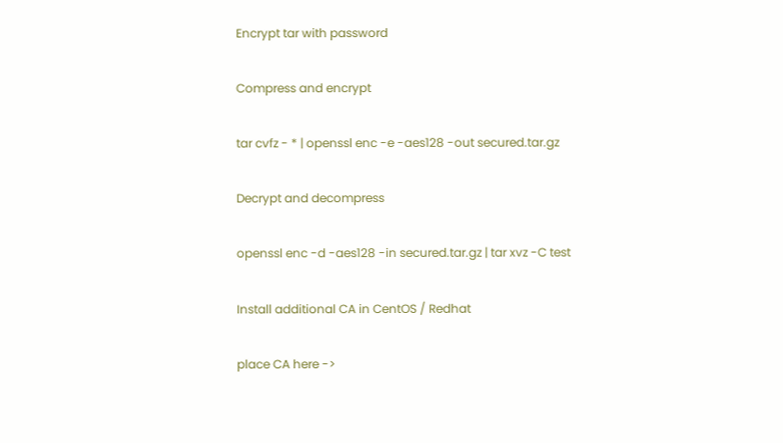Encrypt tar with password

Compress and encrypt

tar cvfz - * | openssl enc -e -aes128 -out secured.tar.gz

Decrypt and decompress

openssl enc -d -aes128 -in secured.tar.gz | tar xvz -C test

Install additional CA in CentOS / Redhat

place CA here ->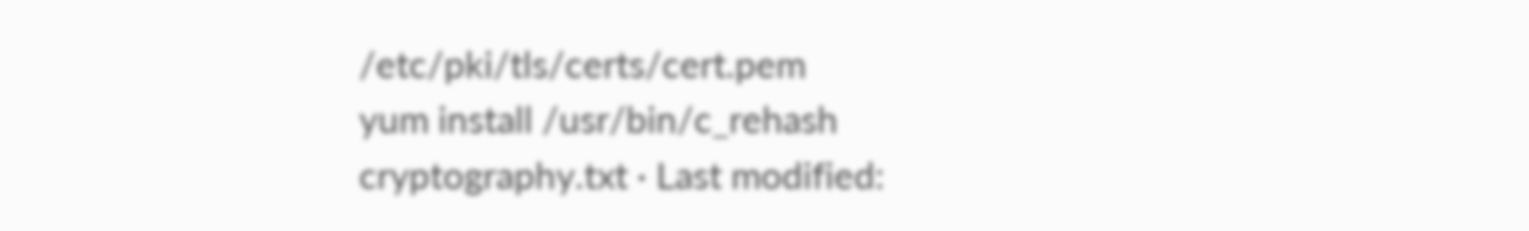/etc/pki/tls/certs/cert.pem
yum install /usr/bin/c_rehash
cryptography.txt · Last modified: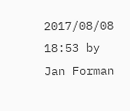2017/08/08 18:53 by Jan Forman